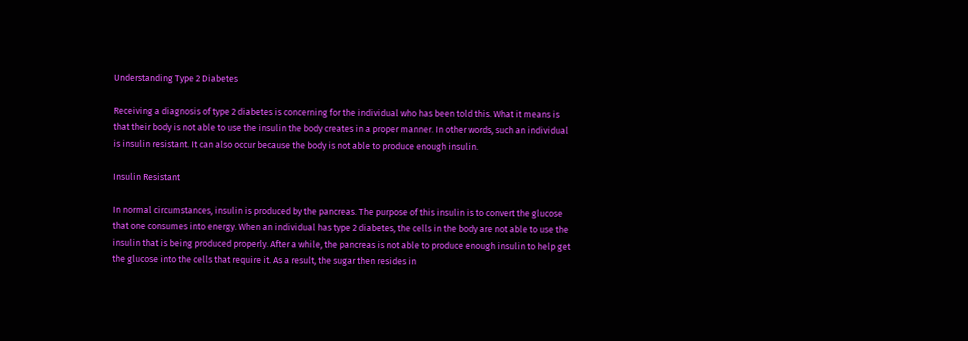Understanding Type 2 Diabetes

Receiving a diagnosis of type 2 diabetes is concerning for the individual who has been told this. What it means is that their body is not able to use the insulin the body creates in a proper manner. In other words, such an individual is insulin resistant. It can also occur because the body is not able to produce enough insulin.

Insulin Resistant

In normal circumstances, insulin is produced by the pancreas. The purpose of this insulin is to convert the glucose that one consumes into energy. When an individual has type 2 diabetes, the cells in the body are not able to use the insulin that is being produced properly. After a while, the pancreas is not able to produce enough insulin to help get the glucose into the cells that require it. As a result, the sugar then resides in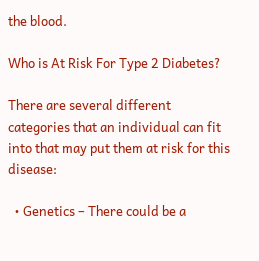the blood.

Who is At Risk For Type 2 Diabetes?

There are several different categories that an individual can fit into that may put them at risk for this disease:

  • Genetics – There could be a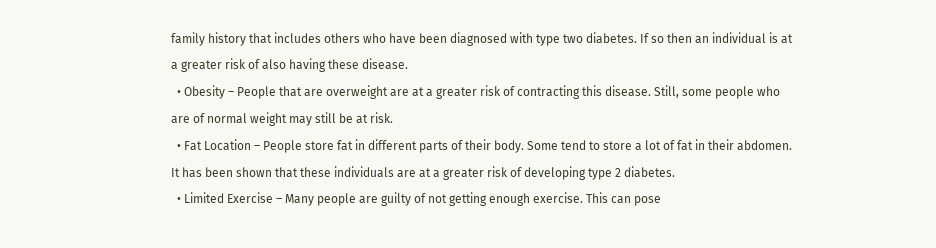family history that includes others who have been diagnosed with type two diabetes. If so then an individual is at a greater risk of also having these disease.
  • Obesity – People that are overweight are at a greater risk of contracting this disease. Still, some people who are of normal weight may still be at risk.
  • Fat Location – People store fat in different parts of their body. Some tend to store a lot of fat in their abdomen. It has been shown that these individuals are at a greater risk of developing type 2 diabetes.
  • Limited Exercise – Many people are guilty of not getting enough exercise. This can pose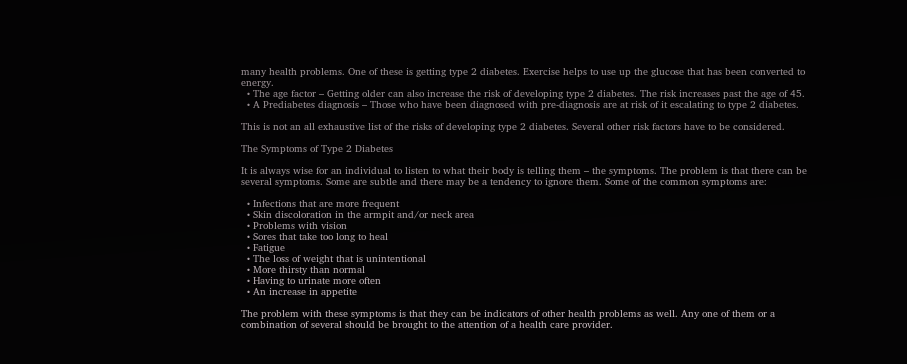many health problems. One of these is getting type 2 diabetes. Exercise helps to use up the glucose that has been converted to energy.
  • The age factor – Getting older can also increase the risk of developing type 2 diabetes. The risk increases past the age of 45.
  • A Prediabetes diagnosis – Those who have been diagnosed with pre-diagnosis are at risk of it escalating to type 2 diabetes.

This is not an all exhaustive list of the risks of developing type 2 diabetes. Several other risk factors have to be considered.

The Symptoms of Type 2 Diabetes

It is always wise for an individual to listen to what their body is telling them – the symptoms. The problem is that there can be several symptoms. Some are subtle and there may be a tendency to ignore them. Some of the common symptoms are:

  • Infections that are more frequent
  • Skin discoloration in the armpit and/or neck area
  • Problems with vision
  • Sores that take too long to heal
  • Fatigue
  • The loss of weight that is unintentional
  • More thirsty than normal
  • Having to urinate more often
  • An increase in appetite

The problem with these symptoms is that they can be indicators of other health problems as well. Any one of them or a combination of several should be brought to the attention of a health care provider.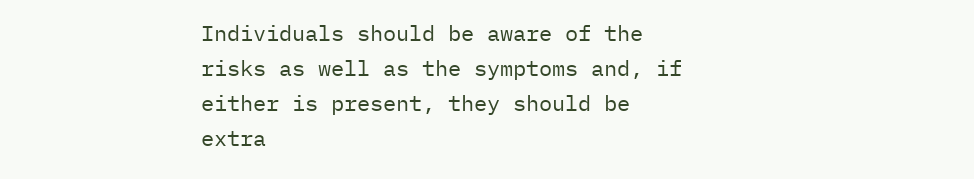Individuals should be aware of the risks as well as the symptoms and, if either is present, they should be extra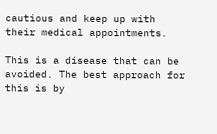cautious and keep up with their medical appointments.

This is a disease that can be avoided. The best approach for this is by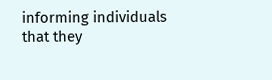informing individuals that they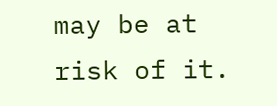may be at risk of it.